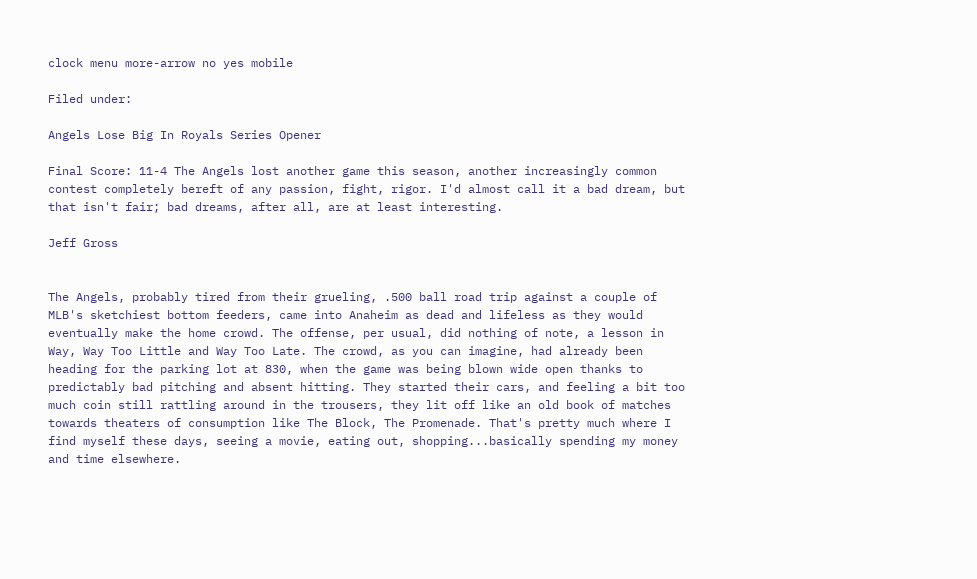clock menu more-arrow no yes mobile

Filed under:

Angels Lose Big In Royals Series Opener

Final Score: 11-4 The Angels lost another game this season, another increasingly common contest completely bereft of any passion, fight, rigor. I'd almost call it a bad dream, but that isn't fair; bad dreams, after all, are at least interesting.

Jeff Gross


The Angels, probably tired from their grueling, .500 ball road trip against a couple of MLB's sketchiest bottom feeders, came into Anaheim as dead and lifeless as they would eventually make the home crowd. The offense, per usual, did nothing of note, a lesson in Way, Way Too Little and Way Too Late. The crowd, as you can imagine, had already been heading for the parking lot at 830, when the game was being blown wide open thanks to predictably bad pitching and absent hitting. They started their cars, and feeling a bit too much coin still rattling around in the trousers, they lit off like an old book of matches towards theaters of consumption like The Block, The Promenade. That's pretty much where I find myself these days, seeing a movie, eating out, shopping...basically spending my money and time elsewhere.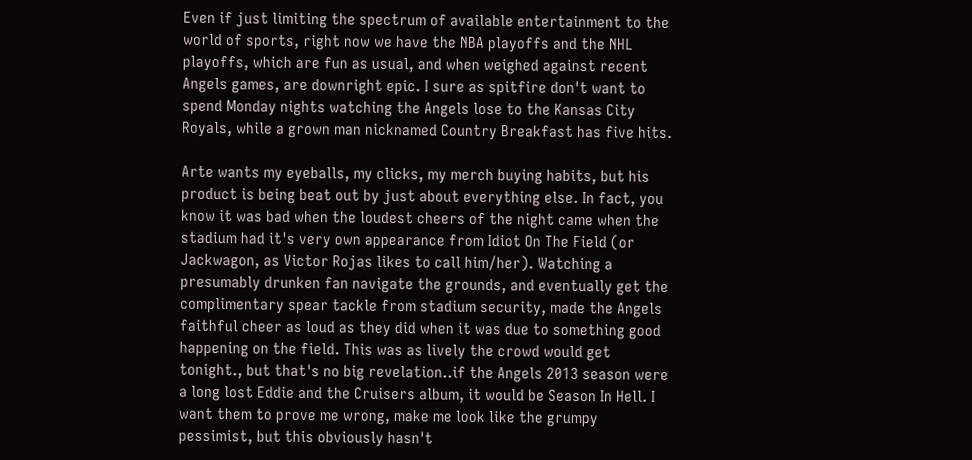Even if just limiting the spectrum of available entertainment to the world of sports, right now we have the NBA playoffs and the NHL playoffs, which are fun as usual, and when weighed against recent Angels games, are downright epic. I sure as spitfire don't want to spend Monday nights watching the Angels lose to the Kansas City Royals, while a grown man nicknamed Country Breakfast has five hits.

Arte wants my eyeballs, my clicks, my merch buying habits, but his product is being beat out by just about everything else. In fact, you know it was bad when the loudest cheers of the night came when the stadium had it's very own appearance from Idiot On The Field (or Jackwagon, as Victor Rojas likes to call him/her). Watching a presumably drunken fan navigate the grounds, and eventually get the complimentary spear tackle from stadium security, made the Angels faithful cheer as loud as they did when it was due to something good happening on the field. This was as lively the crowd would get tonight., but that's no big revelation..if the Angels 2013 season were a long lost Eddie and the Cruisers album, it would be Season In Hell. I want them to prove me wrong, make me look like the grumpy pessimist, but this obviously hasn't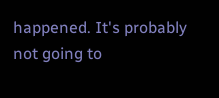happened. It's probably not going to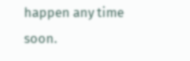happen any time soon.